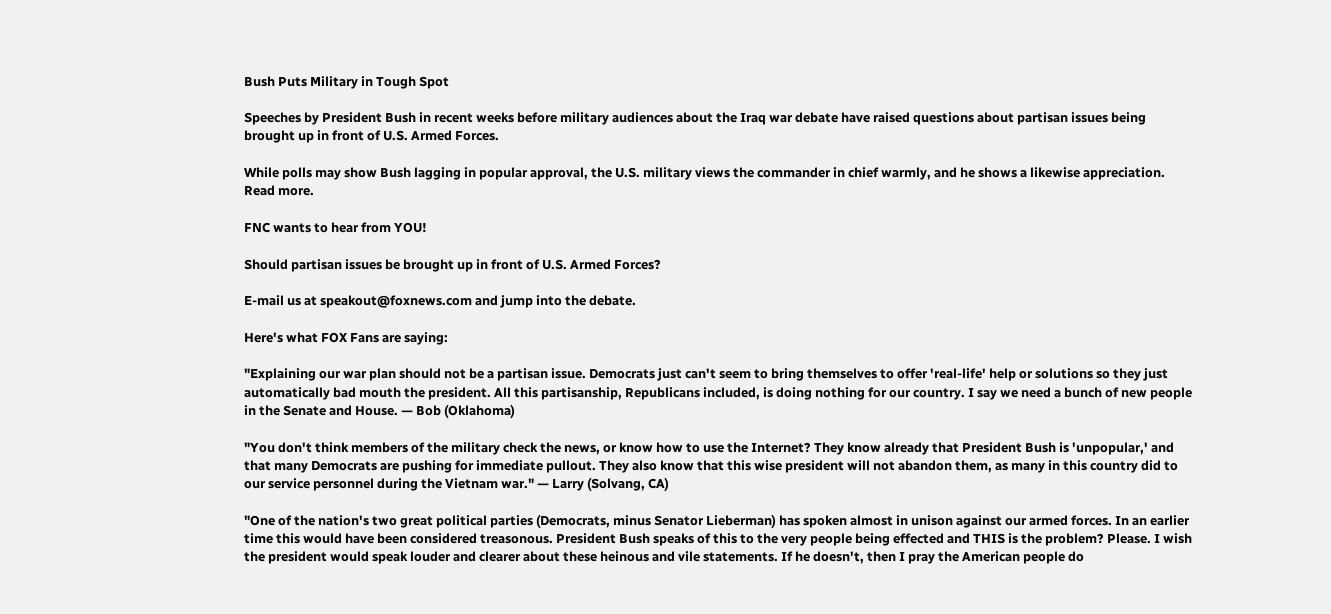Bush Puts Military in Tough Spot

Speeches by President Bush in recent weeks before military audiences about the Iraq war debate have raised questions about partisan issues being brought up in front of U.S. Armed Forces.

While polls may show Bush lagging in popular approval, the U.S. military views the commander in chief warmly, and he shows a likewise appreciation. Read more.

FNC wants to hear from YOU!

Should partisan issues be brought up in front of U.S. Armed Forces?

E-mail us at speakout@foxnews.com and jump into the debate.

Here's what FOX Fans are saying:

"Explaining our war plan should not be a partisan issue. Democrats just can't seem to bring themselves to offer 'real-life' help or solutions so they just automatically bad mouth the president. All this partisanship, Republicans included, is doing nothing for our country. I say we need a bunch of new people in the Senate and House. — Bob (Oklahoma)

"You don't think members of the military check the news, or know how to use the Internet? They know already that President Bush is 'unpopular,' and that many Democrats are pushing for immediate pullout. They also know that this wise president will not abandon them, as many in this country did to our service personnel during the Vietnam war." — Larry (Solvang, CA)

"One of the nation's two great political parties (Democrats, minus Senator Lieberman) has spoken almost in unison against our armed forces. In an earlier time this would have been considered treasonous. President Bush speaks of this to the very people being effected and THIS is the problem? Please. I wish the president would speak louder and clearer about these heinous and vile statements. If he doesn't, then I pray the American people do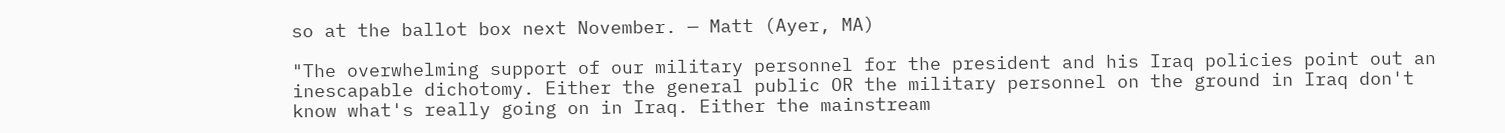so at the ballot box next November. — Matt (Ayer, MA)

"The overwhelming support of our military personnel for the president and his Iraq policies point out an inescapable dichotomy. Either the general public OR the military personnel on the ground in Iraq don't know what's really going on in Iraq. Either the mainstream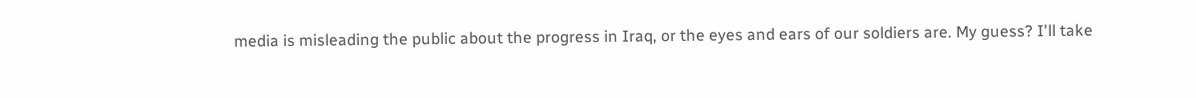media is misleading the public about the progress in Iraq, or the eyes and ears of our soldiers are. My guess? I'll take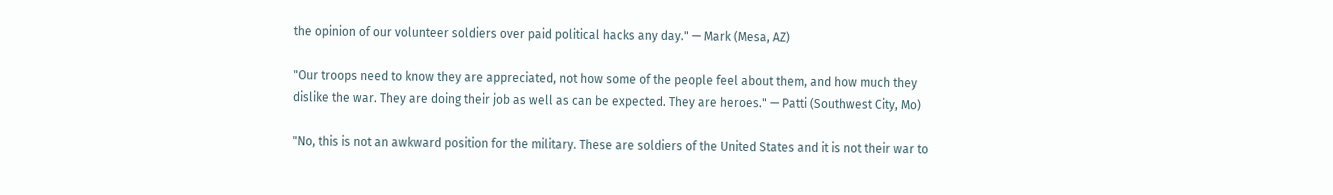the opinion of our volunteer soldiers over paid political hacks any day." — Mark (Mesa, AZ)

"Our troops need to know they are appreciated, not how some of the people feel about them, and how much they dislike the war. They are doing their job as well as can be expected. They are heroes." — Patti (Southwest City, Mo)

"No, this is not an awkward position for the military. These are soldiers of the United States and it is not their war to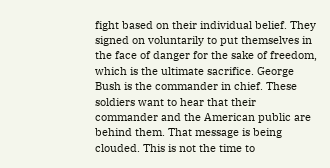fight based on their individual belief. They signed on voluntarily to put themselves in the face of danger for the sake of freedom, which is the ultimate sacrifice. George Bush is the commander in chief. These soldiers want to hear that their commander and the American public are behind them. That message is being clouded. This is not the time to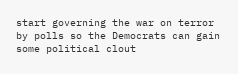start governing the war on terror by polls so the Democrats can gain some political clout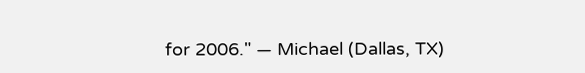for 2006." — Michael (Dallas, TX)